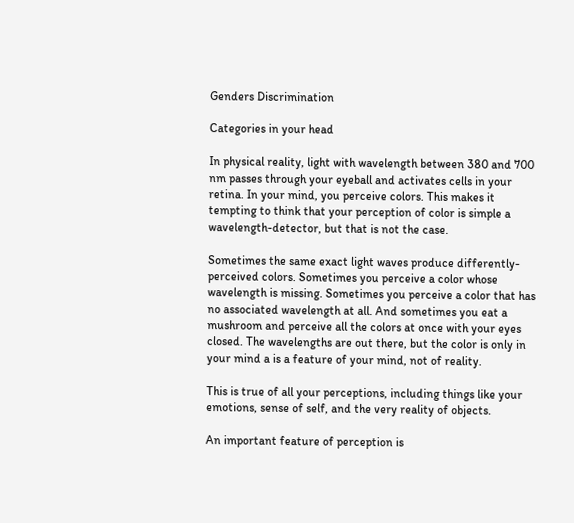Genders Discrimination

Categories in your head

In physical reality, light with wavelength between 380 and 700 nm passes through your eyeball and activates cells in your retina. In your mind, you perceive colors. This makes it tempting to think that your perception of color is simple a wavelength-detector, but that is not the case.

Sometimes the same exact light waves produce differently-perceived colors. Sometimes you perceive a color whose wavelength is missing. Sometimes you perceive a color that has no associated wavelength at all. And sometimes you eat a mushroom and perceive all the colors at once with your eyes closed. The wavelengths are out there, but the color is only in your mind a is a feature of your mind, not of reality.

This is true of all your perceptions, including things like your emotions, sense of self, and the very reality of objects.

An important feature of perception is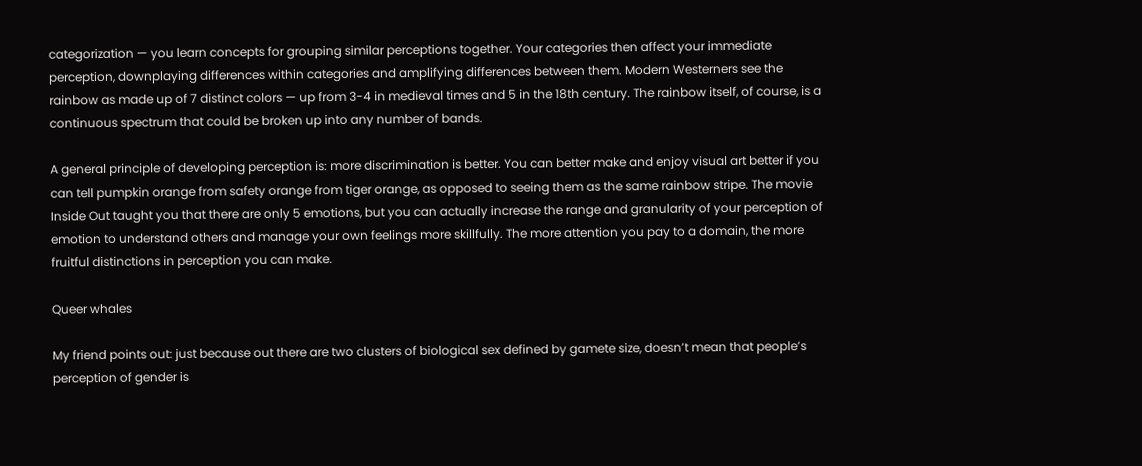categorization — you learn concepts for grouping similar perceptions together. Your categories then affect your immediate perception, downplaying differences within categories and amplifying differences between them. Modern Westerners see the rainbow as made up of 7 distinct colors — up from 3-4 in medieval times and 5 in the 18th century. The rainbow itself, of course, is a continuous spectrum that could be broken up into any number of bands.

A general principle of developing perception is: more discrimination is better. You can better make and enjoy visual art better if you can tell pumpkin orange from safety orange from tiger orange, as opposed to seeing them as the same rainbow stripe. The movie Inside Out taught you that there are only 5 emotions, but you can actually increase the range and granularity of your perception of emotion to understand others and manage your own feelings more skillfully. The more attention you pay to a domain, the more fruitful distinctions in perception you can make.

Queer whales

My friend points out: just because out there are two clusters of biological sex defined by gamete size, doesn’t mean that people’s perception of gender is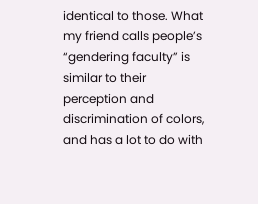identical to those. What my friend calls people’s “gendering faculty” is similar to their perception and discrimination of colors, and has a lot to do with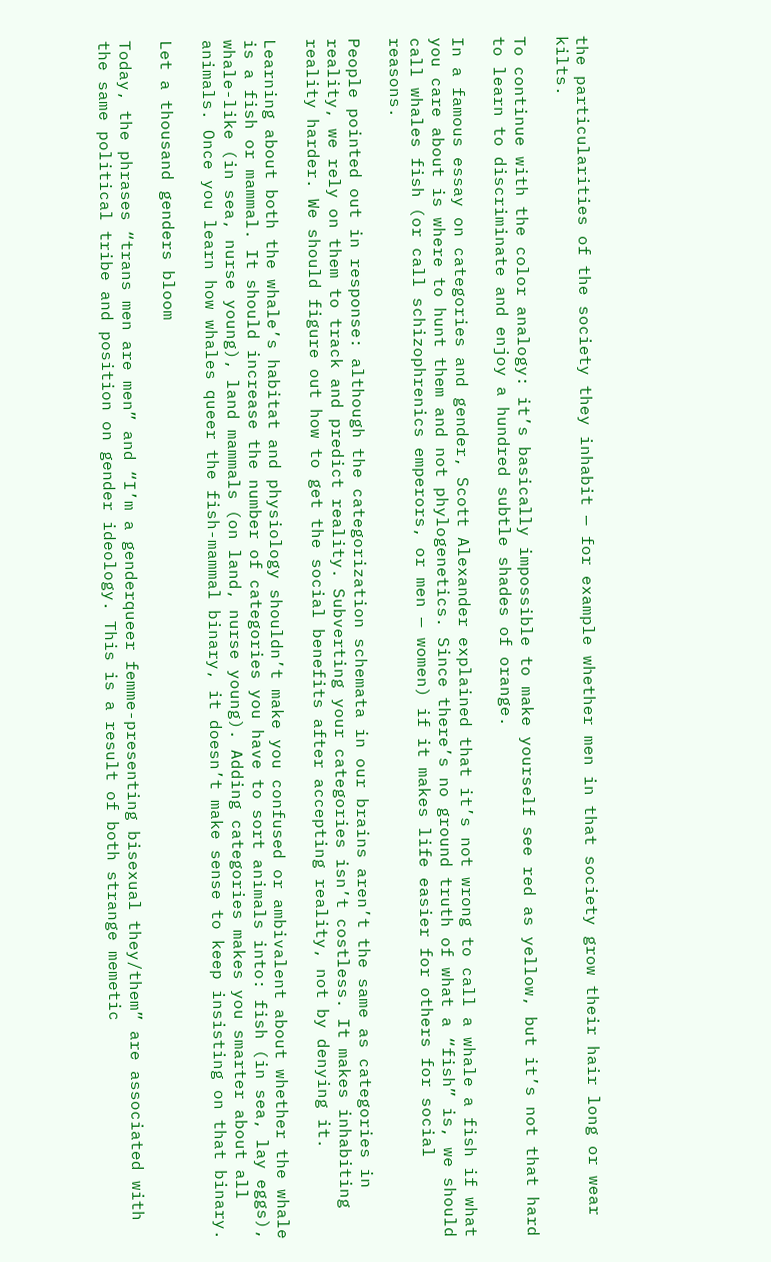the particularities of the society they inhabit — for example whether men in that society grow their hair long or wear kilts.

To continue with the color analogy: it’s basically impossible to make yourself see red as yellow, but it’s not that hard to learn to discriminate and enjoy a hundred subtle shades of orange.

In a famous essay on categories and gender, Scott Alexander explained that it’s not wrong to call a whale a fish if what you care about is where to hunt them and not phylogenetics. Since there’s no ground truth of what a “fish” is, we should call whales fish (or call schizophrenics emperors, or men — women) if it makes life easier for others for social reasons.

People pointed out in response: although the categorization schemata in our brains aren’t the same as categories in reality, we rely on them to track and predict reality. Subverting your categories isn’t costless. It makes inhabiting reality harder. We should figure out how to get the social benefits after accepting reality, not by denying it.

Learning about both the whale’s habitat and physiology shouldn’t make you confused or ambivalent about whether the whale is a fish or mammal. It should increase the number of categories you have to sort animals into: fish (in sea, lay eggs), whale-like (in sea, nurse young), land mammals (on land, nurse young). Adding categories makes you smarter about all animals. Once you learn how whales queer the fish-mammal binary, it doesn’t make sense to keep insisting on that binary.

Let a thousand genders bloom

Today, the phrases “trans men are men” and “I’m a genderqueer femme-presenting bisexual they/them” are associated with the same political tribe and position on gender ideology. This is a result of both strange memetic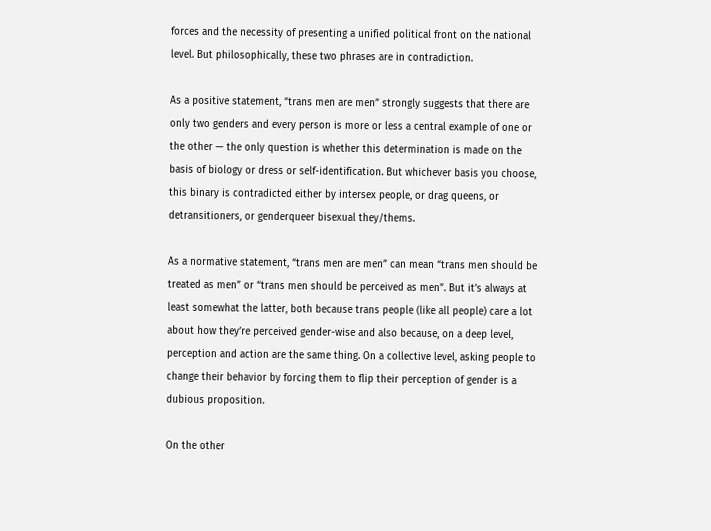forces and the necessity of presenting a unified political front on the national level. But philosophically, these two phrases are in contradiction.

As a positive statement, “trans men are men” strongly suggests that there are only two genders and every person is more or less a central example of one or the other — the only question is whether this determination is made on the basis of biology or dress or self-identification. But whichever basis you choose, this binary is contradicted either by intersex people, or drag queens, or detransitioners, or genderqueer bisexual they/thems.

As a normative statement, “trans men are men” can mean “trans men should be treated as men” or “trans men should be perceived as men”. But it’s always at least somewhat the latter, both because trans people (like all people) care a lot about how they’re perceived gender-wise and also because, on a deep level, perception and action are the same thing. On a collective level, asking people to change their behavior by forcing them to flip their perception of gender is a dubious proposition.

On the other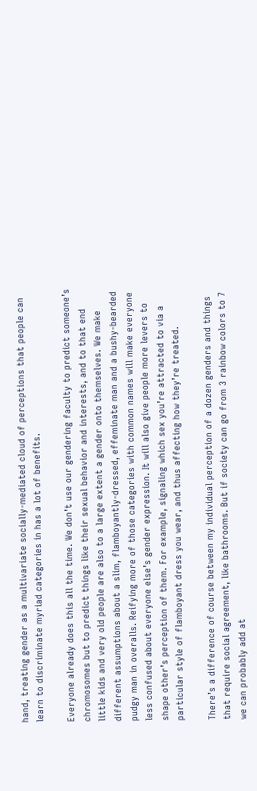hand, treating gender as a multivariate socially-mediated cloud of perceptions that people can learn to discriminate myriad categories in has a lot of benefits.

Everyone already does this all the time. We don’t use our gendering faculty to predict someone’s chromosomes but to predict things like their sexual behavior and interests, and to that end little kids and very old people are also to a large extent a gender onto themselves. We make different assumptions about a slim, flamboyantly-dressed, effeminate man and a bushy-bearded pudgy man in overalls. Reifying more of those categories with common names will make everyone less confused about everyone else’s gender expression. It will also give people more levers to shape other’s perception of them. For example, signaling which sex you’re attracted to via a particular style of flamboyant dress you wear, and thus affecting how they’re treated.

There’s a difference of course between my individual perception of a dozen genders and things that require social agreement, like bathrooms. But if society can go from 3 rainbow colors to 7 we can probably add at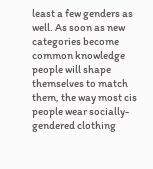least a few genders as well. As soon as new categories become common knowledge people will shape themselves to match them, the way most cis people wear socially-gendered clothing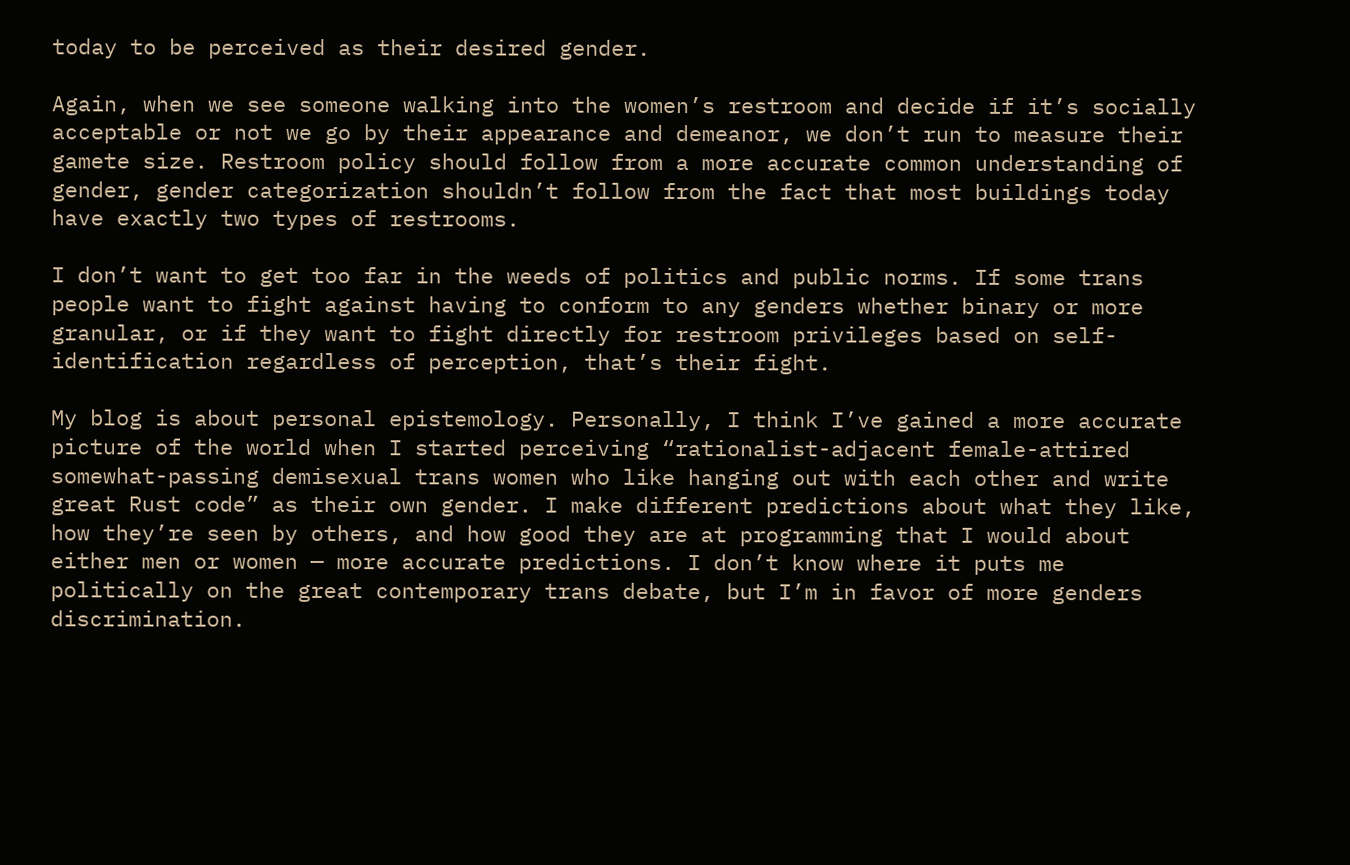today to be perceived as their desired gender.

Again, when we see someone walking into the women’s restroom and decide if it’s socially acceptable or not we go by their appearance and demeanor, we don’t run to measure their gamete size. Restroom policy should follow from a more accurate common understanding of gender, gender categorization shouldn’t follow from the fact that most buildings today have exactly two types of restrooms.

I don’t want to get too far in the weeds of politics and public norms. If some trans people want to fight against having to conform to any genders whether binary or more granular, or if they want to fight directly for restroom privileges based on self-identification regardless of perception, that’s their fight.

My blog is about personal epistemology. Personally, I think I’ve gained a more accurate picture of the world when I started perceiving “rationalist-adjacent female-attired somewhat-passing demisexual trans women who like hanging out with each other and write great Rust code” as their own gender. I make different predictions about what they like, how they’re seen by others, and how good they are at programming that I would about either men or women — more accurate predictions. I don’t know where it puts me politically on the great contemporary trans debate, but I’m in favor of more genders discrimination.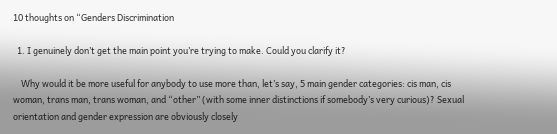10 thoughts on “Genders Discrimination

  1. I genuinely don’t get the main point you’re trying to make. Could you clarify it?

    Why would it be more useful for anybody to use more than, let’s say, 5 main gender categories: cis man, cis woman, trans man, trans woman, and “other” (with some inner distinctions if somebody’s very curious)? Sexual orientation and gender expression are obviously closely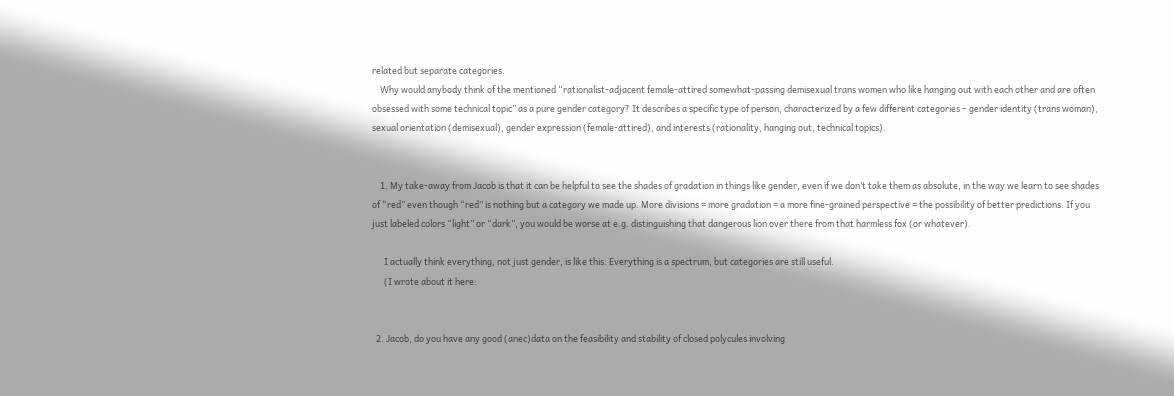related but separate categories.
    Why would anybody think of the mentioned “rationalist-adjacent female-attired somewhat-passing demisexual trans women who like hanging out with each other and are often obsessed with some technical topic” as a pure gender category? It describes a specific type of person, characterized by a few different categories – gender identity (trans woman), sexual orientation (demisexual), gender expression (female-attired), and interests (rationality, hanging out, technical topics).


    1. My take-away from Jacob is that it can be helpful to see the shades of gradation in things like gender, even if we don’t take them as absolute, in the way we learn to see shades of “red” even though “red” is nothing but a category we made up. More divisions = more gradation = a more fine-grained perspective = the possibility of better predictions. If you just labeled colors “light” or “dark”, you would be worse at e.g. distinguishing that dangerous lion over there from that harmless fox (or whatever).

      I actually think everything, not just gender, is like this. Everything is a spectrum, but categories are still useful.
      (I wrote about it here:


  2. Jacob, do you have any good (anec)data on the feasibility and stability of closed polycules involving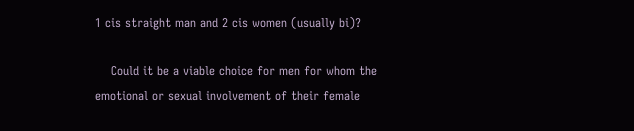1 cis straight man and 2 cis women (usually bi)?

    Could it be a viable choice for men for whom the emotional or sexual involvement of their female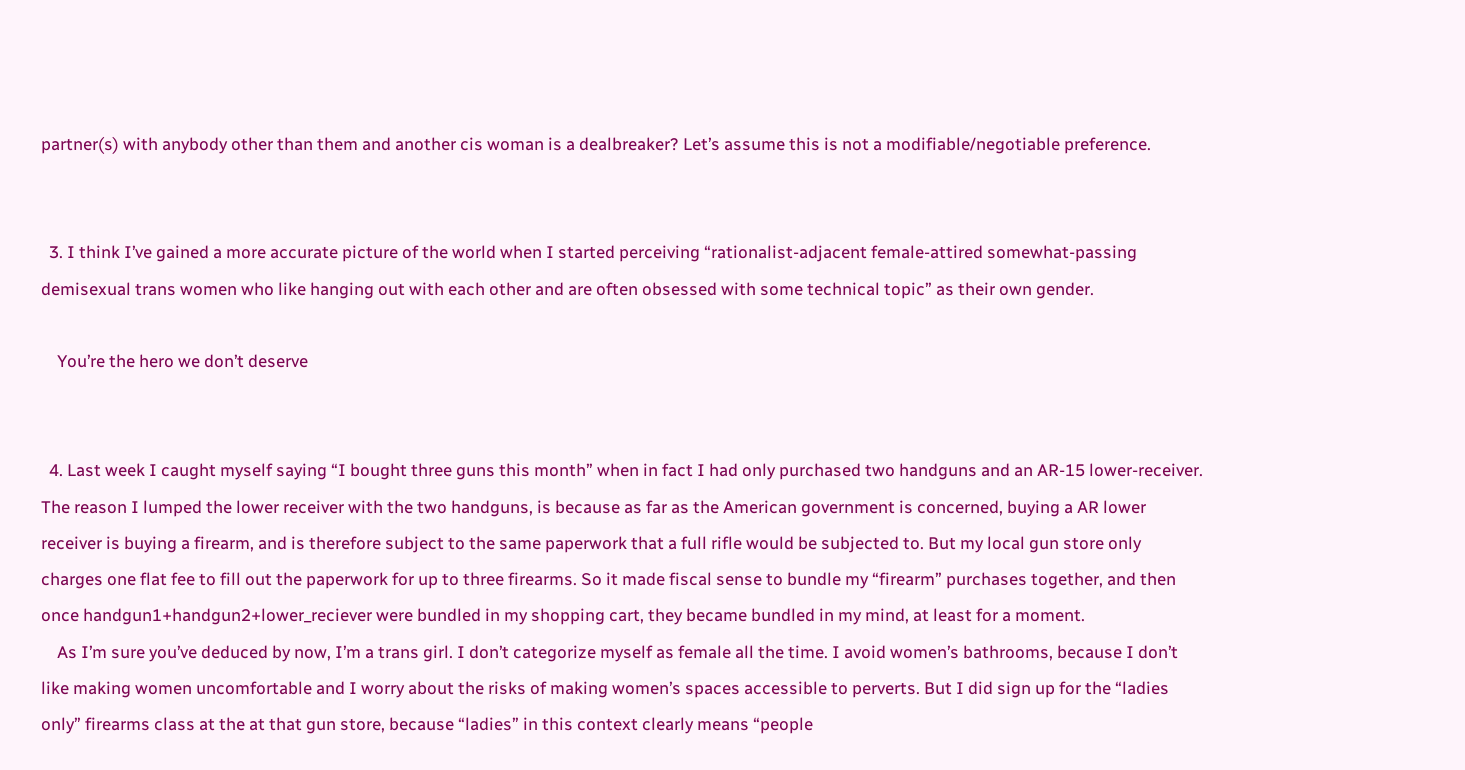partner(s) with anybody other than them and another cis woman is a dealbreaker? Let’s assume this is not a modifiable/negotiable preference.


  3. I think I’ve gained a more accurate picture of the world when I started perceiving “rationalist-adjacent female-attired somewhat-passing demisexual trans women who like hanging out with each other and are often obsessed with some technical topic” as their own gender.

    You’re the hero we don’t deserve


  4. Last week I caught myself saying “I bought three guns this month” when in fact I had only purchased two handguns and an AR-15 lower-receiver. The reason I lumped the lower receiver with the two handguns, is because as far as the American government is concerned, buying a AR lower receiver is buying a firearm, and is therefore subject to the same paperwork that a full rifle would be subjected to. But my local gun store only charges one flat fee to fill out the paperwork for up to three firearms. So it made fiscal sense to bundle my “firearm” purchases together, and then once handgun1+handgun2+lower_reciever were bundled in my shopping cart, they became bundled in my mind, at least for a moment.
    As I’m sure you’ve deduced by now, I’m a trans girl. I don’t categorize myself as female all the time. I avoid women’s bathrooms, because I don’t like making women uncomfortable and I worry about the risks of making women’s spaces accessible to perverts. But I did sign up for the “ladies only” firearms class at the at that gun store, because “ladies” in this context clearly means “people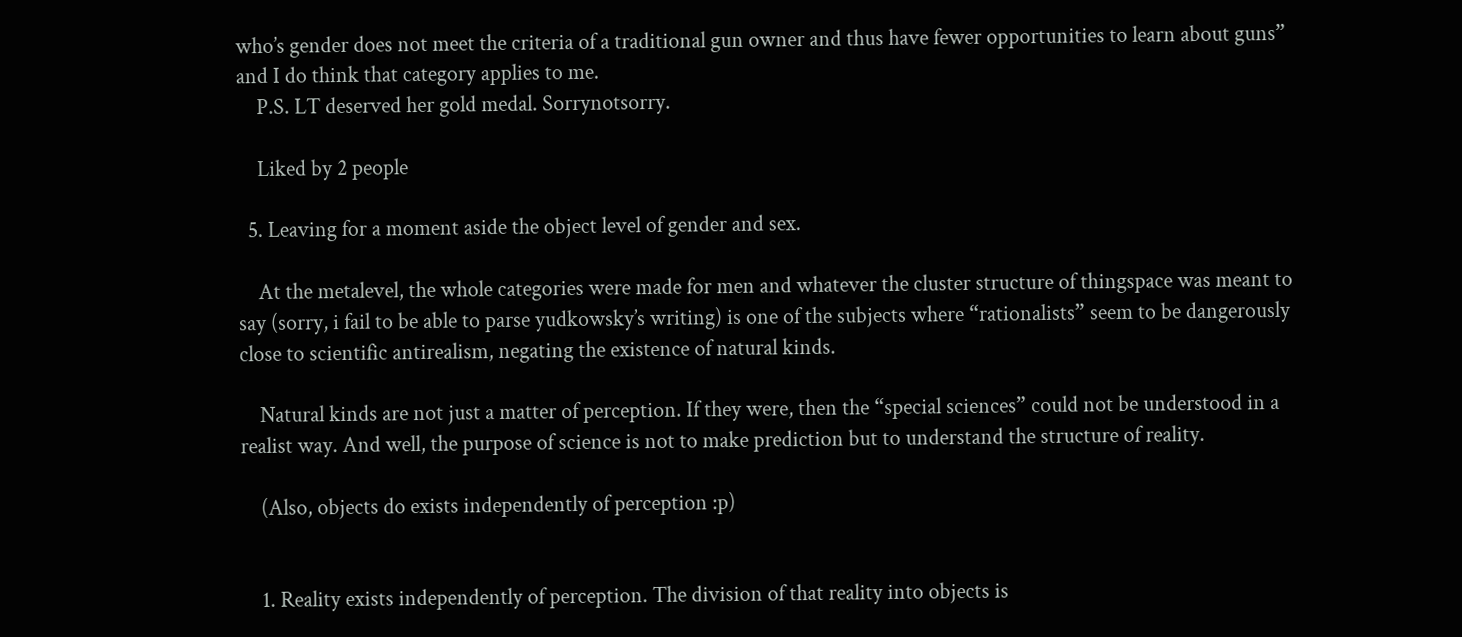who’s gender does not meet the criteria of a traditional gun owner and thus have fewer opportunities to learn about guns” and I do think that category applies to me.
    P.S. LT deserved her gold medal. Sorrynotsorry.

    Liked by 2 people

  5. Leaving for a moment aside the object level of gender and sex.

    At the metalevel, the whole categories were made for men and whatever the cluster structure of thingspace was meant to say (sorry, i fail to be able to parse yudkowsky’s writing) is one of the subjects where “rationalists” seem to be dangerously close to scientific antirealism, negating the existence of natural kinds.

    Natural kinds are not just a matter of perception. If they were, then the “special sciences” could not be understood in a realist way. And well, the purpose of science is not to make prediction but to understand the structure of reality.

    (Also, objects do exists independently of perception :p)


    1. Reality exists independently of perception. The division of that reality into objects is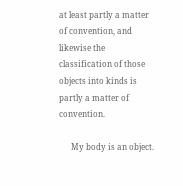at least partly a matter of convention, and likewise the classification of those objects into kinds is partly a matter of convention.

      My body is an object.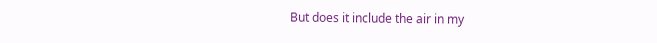But does it include the air in my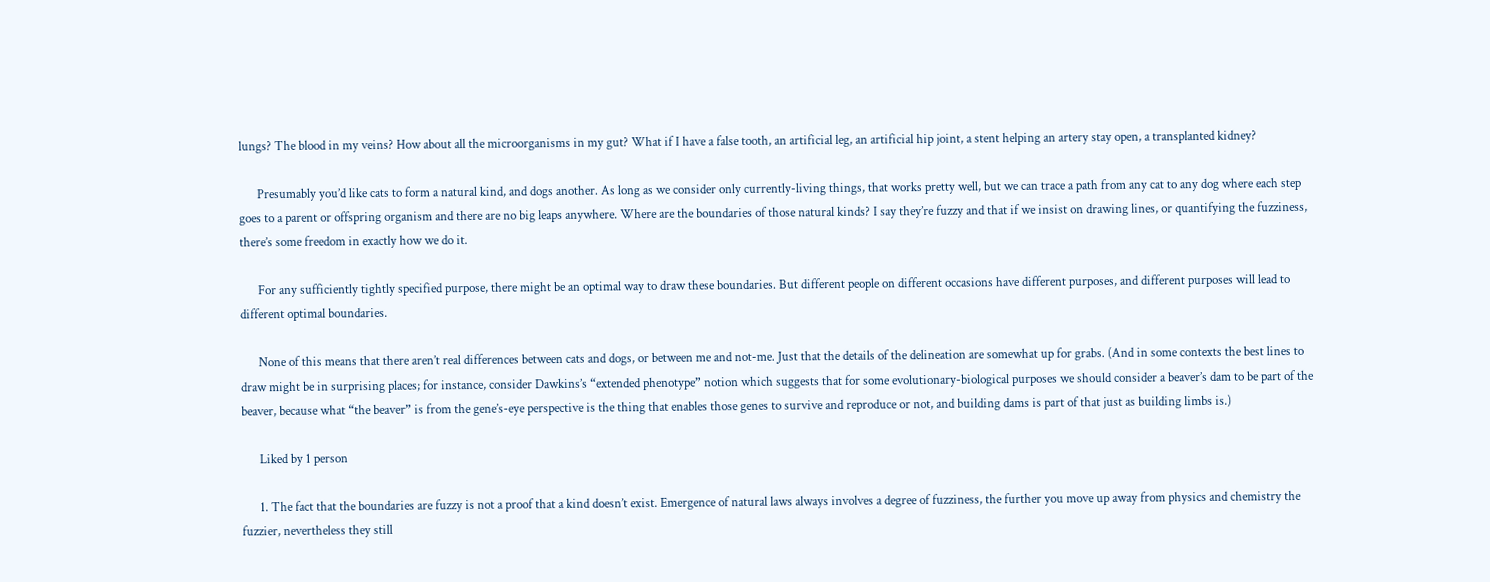lungs? The blood in my veins? How about all the microorganisms in my gut? What if I have a false tooth, an artificial leg, an artificial hip joint, a stent helping an artery stay open, a transplanted kidney?

      Presumably you’d like cats to form a natural kind, and dogs another. As long as we consider only currently-living things, that works pretty well, but we can trace a path from any cat to any dog where each step goes to a parent or offspring organism and there are no big leaps anywhere. Where are the boundaries of those natural kinds? I say they’re fuzzy and that if we insist on drawing lines, or quantifying the fuzziness, there’s some freedom in exactly how we do it.

      For any sufficiently tightly specified purpose, there might be an optimal way to draw these boundaries. But different people on different occasions have different purposes, and different purposes will lead to different optimal boundaries.

      None of this means that there aren’t real differences between cats and dogs, or between me and not-me. Just that the details of the delineation are somewhat up for grabs. (And in some contexts the best lines to draw might be in surprising places; for instance, consider Dawkins’s “extended phenotype” notion which suggests that for some evolutionary-biological purposes we should consider a beaver’s dam to be part of the beaver, because what “the beaver” is from the gene’s-eye perspective is the thing that enables those genes to survive and reproduce or not, and building dams is part of that just as building limbs is.)

      Liked by 1 person

      1. The fact that the boundaries are fuzzy is not a proof that a kind doesn’t exist. Emergence of natural laws always involves a degree of fuzziness, the further you move up away from physics and chemistry the fuzzier, nevertheless they still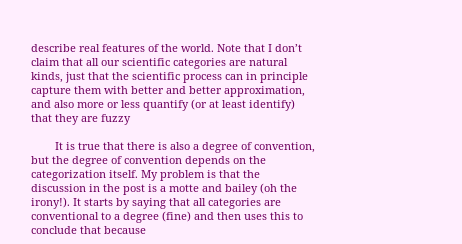describe real features of the world. Note that I don’t claim that all our scientific categories are natural kinds, just that the scientific process can in principle capture them with better and better approximation, and also more or less quantify (or at least identify) that they are fuzzy

        It is true that there is also a degree of convention, but the degree of convention depends on the categorization itself. My problem is that the discussion in the post is a motte and bailey (oh the irony!). It starts by saying that all categories are conventional to a degree (fine) and then uses this to conclude that because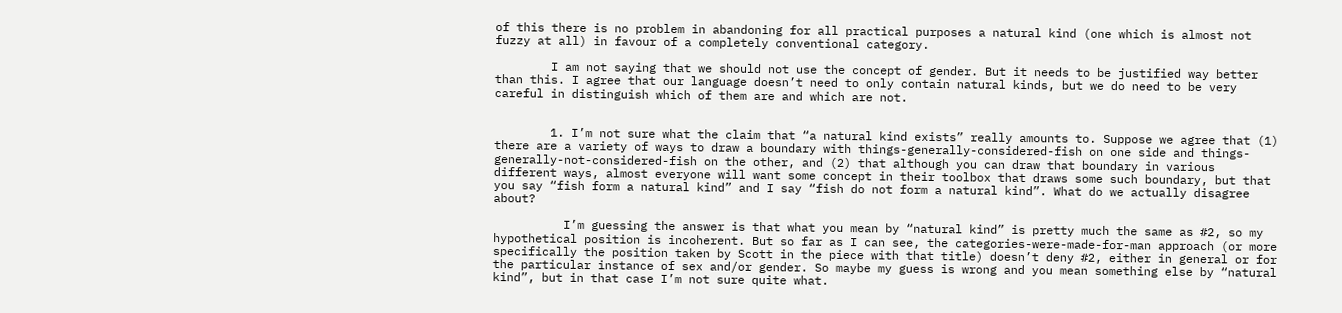of this there is no problem in abandoning for all practical purposes a natural kind (one which is almost not fuzzy at all) in favour of a completely conventional category.

        I am not saying that we should not use the concept of gender. But it needs to be justified way better than this. I agree that our language doesn’t need to only contain natural kinds, but we do need to be very careful in distinguish which of them are and which are not.


        1. I’m not sure what the claim that “a natural kind exists” really amounts to. Suppose we agree that (1) there are a variety of ways to draw a boundary with things-generally-considered-fish on one side and things-generally-not-considered-fish on the other, and (2) that although you can draw that boundary in various different ways, almost everyone will want some concept in their toolbox that draws some such boundary, but that you say “fish form a natural kind” and I say “fish do not form a natural kind”. What do we actually disagree about?

          I’m guessing the answer is that what you mean by “natural kind” is pretty much the same as #2, so my hypothetical position is incoherent. But so far as I can see, the categories-were-made-for-man approach (or more specifically the position taken by Scott in the piece with that title) doesn’t deny #2, either in general or for the particular instance of sex and/or gender. So maybe my guess is wrong and you mean something else by “natural kind”, but in that case I’m not sure quite what.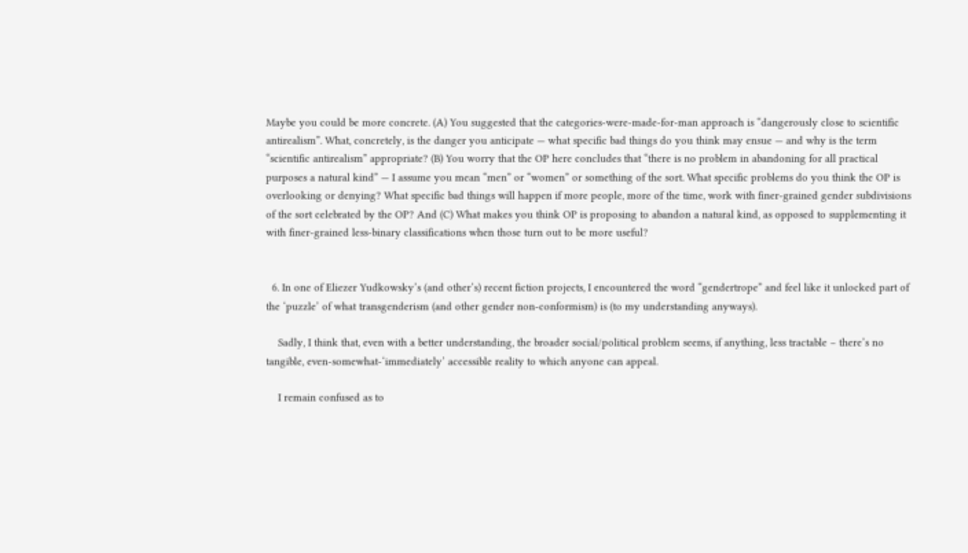Maybe you could be more concrete. (A) You suggested that the categories-were-made-for-man approach is “dangerously close to scientific antirealism”. What, concretely, is the danger you anticipate — what specific bad things do you think may ensue — and why is the term “scientific antirealism” appropriate? (B) You worry that the OP here concludes that “there is no problem in abandoning for all practical purposes a natural kind” — I assume you mean “men” or “women” or something of the sort. What specific problems do you think the OP is overlooking or denying? What specific bad things will happen if more people, more of the time, work with finer-grained gender subdivisions of the sort celebrated by the OP? And (C) What makes you think OP is proposing to abandon a natural kind, as opposed to supplementing it with finer-grained less-binary classifications when those turn out to be more useful?


  6. In one of Eliezer Yudkowsky’s (and other’s) recent fiction projects, I encountered the word “gendertrope” and feel like it unlocked part of the ‘puzzle’ of what transgenderism (and other gender non-conformism) is (to my understanding anyways).

    Sadly, I think that, even with a better understanding, the broader social/political problem seems, if anything, less tractable – there’s no tangible, even-somewhat-‘immediately’ accessible reality to which anyone can appeal.

    I remain confused as to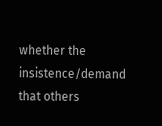whether the insistence/demand that others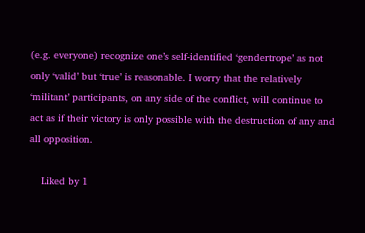(e.g. everyone) recognize one’s self-identified ‘gendertrope’ as not only ‘valid’ but ‘true’ is reasonable. I worry that the relatively ‘militant’ participants, on any side of the conflict, will continue to act as if their victory is only possible with the destruction of any and all opposition.

    Liked by 1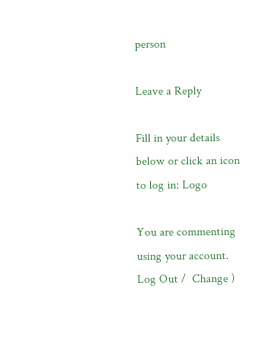person

Leave a Reply

Fill in your details below or click an icon to log in: Logo

You are commenting using your account. Log Out /  Change )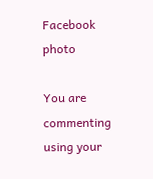Facebook photo

You are commenting using your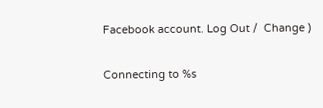Facebook account. Log Out /  Change )

Connecting to %s